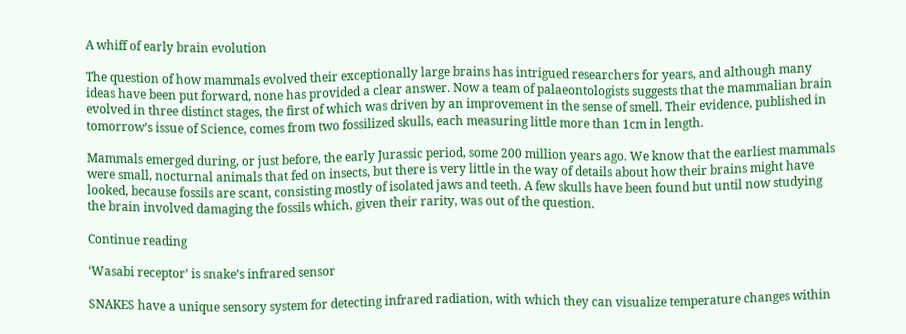A whiff of early brain evolution

The question of how mammals evolved their exceptionally large brains has intrigued researchers for years, and although many ideas have been put forward, none has provided a clear answer. Now a team of palaeontologists suggests that the mammalian brain evolved in three distinct stages, the first of which was driven by an improvement in the sense of smell. Their evidence, published in tomorrow’s issue of Science, comes from two fossilized skulls, each measuring little more than 1cm in length.

Mammals emerged during, or just before, the early Jurassic period, some 200 million years ago. We know that the earliest mammals were small, nocturnal animals that fed on insects, but there is very little in the way of details about how their brains might have looked, because fossils are scant, consisting mostly of isolated jaws and teeth. A few skulls have been found but until now studying the brain involved damaging the fossils which, given their rarity, was out of the question.

Continue reading

‘Wasabi receptor’ is snake’s infrared sensor

SNAKES have a unique sensory system for detecting infrared radiation, with which they can visualize temperature changes within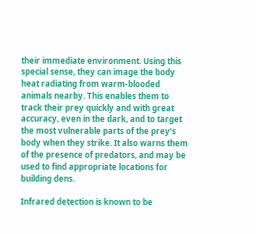their immediate environment. Using this special sense, they can image the body heat radiating from warm-blooded animals nearby. This enables them to track their prey quickly and with great accuracy, even in the dark, and to target the most vulnerable parts of the prey’s body when they strike. It also warns them of the presence of predators, and may be used to find appropriate locations for building dens.

Infrared detection is known to be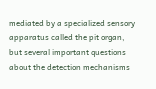mediated by a specialized sensory apparatus called the pit organ, but several important questions about the detection mechanisms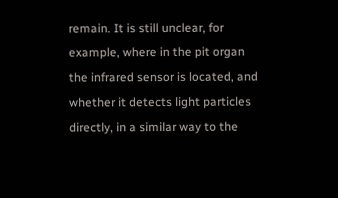remain. It is still unclear, for example, where in the pit organ the infrared sensor is located, and whether it detects light particles directly, in a similar way to the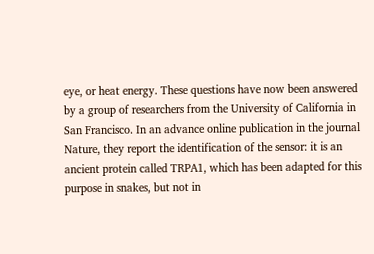eye, or heat energy. These questions have now been answered by a group of researchers from the University of California in San Francisco. In an advance online publication in the journal Nature, they report the identification of the sensor: it is an ancient protein called TRPA1, which has been adapted for this purpose in snakes, but not in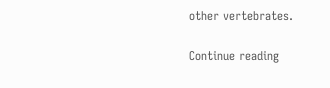other vertebrates.

Continue reading